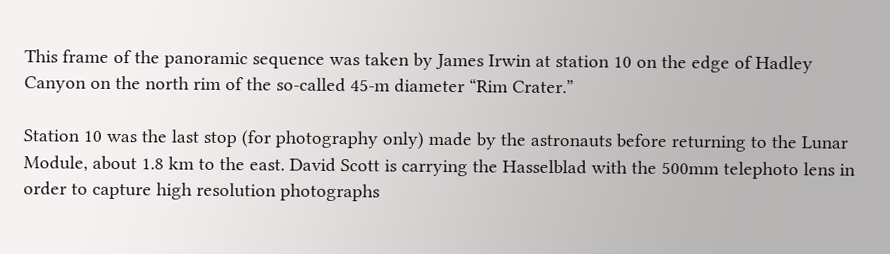This frame of the panoramic sequence was taken by James Irwin at station 10 on the edge of Hadley Canyon on the north rim of the so-called 45-m diameter “Rim Crater.”

Station 10 was the last stop (for photography only) made by the astronauts before returning to the Lunar Module, about 1.8 km to the east. David Scott is carrying the Hasselblad with the 500mm telephoto lens in order to capture high resolution photographs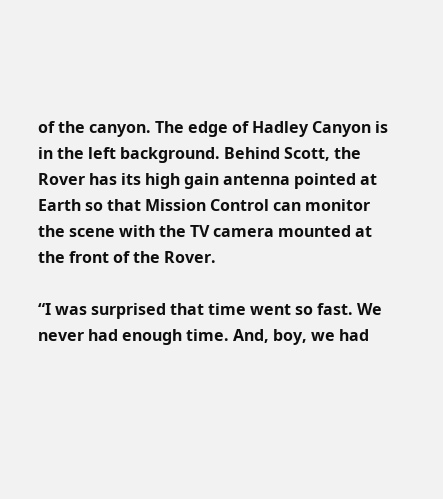of the canyon. The edge of Hadley Canyon is in the left background. Behind Scott, the Rover has its high gain antenna pointed at Earth so that Mission Control can monitor the scene with the TV camera mounted at the front of the Rover.

“I was surprised that time went so fast. We never had enough time. And, boy, we had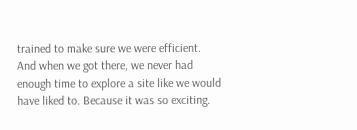trained to make sure we were efficient. And when we got there, we never had enough time to explore a site like we would have liked to. Because it was so exciting.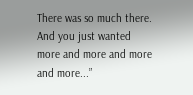There was so much there. And you just wanted more and more and more and more...”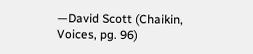—David Scott (Chaikin, Voices, pg. 96)